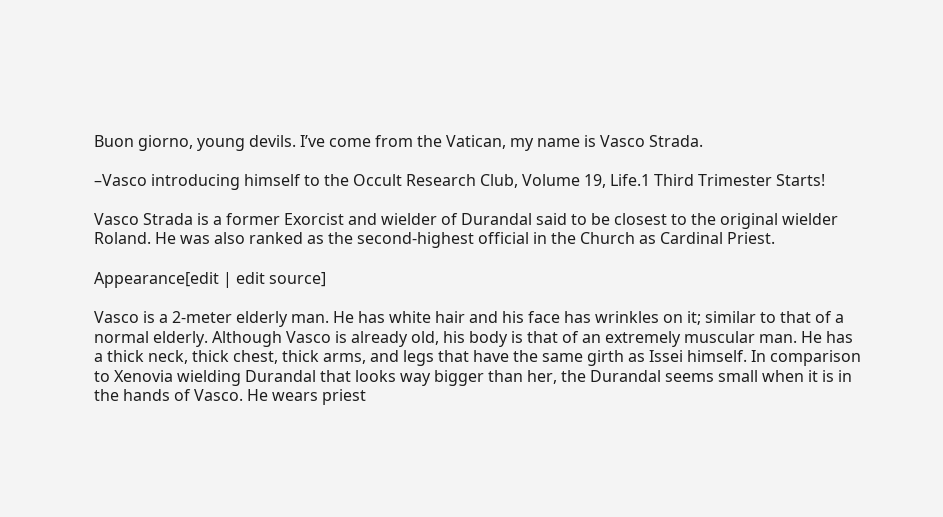Buon giorno, young devils. I’ve come from the Vatican, my name is Vasco Strada.

–Vasco introducing himself to the Occult Research Club, Volume 19, Life.1 Third Trimester Starts!

Vasco Strada is a former Exorcist and wielder of Durandal said to be closest to the original wielder Roland. He was also ranked as the second-highest official in the Church as Cardinal Priest.

Appearance[edit | edit source]

Vasco is a 2-meter elderly man. He has white hair and his face has wrinkles on it; similar to that of a normal elderly. Although Vasco is already old, his body is that of an extremely muscular man. He has a thick neck, thick chest, thick arms, and legs that have the same girth as Issei himself. In comparison to Xenovia wielding Durandal that looks way bigger than her, the Durandal seems small when it is in the hands of Vasco. He wears priest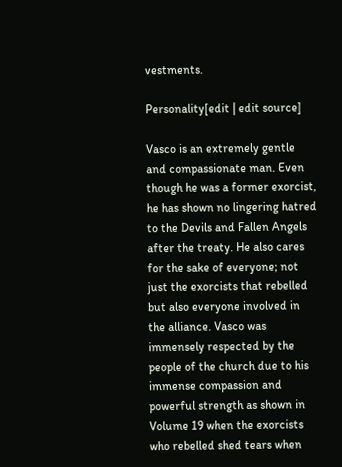vestments.

Personality[edit | edit source]

Vasco is an extremely gentle and compassionate man. Even though he was a former exorcist, he has shown no lingering hatred to the Devils and Fallen Angels after the treaty. He also cares for the sake of everyone; not just the exorcists that rebelled but also everyone involved in the alliance. Vasco was immensely respected by the people of the church due to his immense compassion and powerful strength as shown in Volume 19 when the exorcists who rebelled shed tears when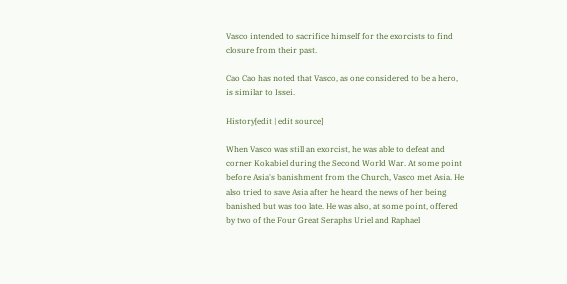Vasco intended to sacrifice himself for the exorcists to find closure from their past.

Cao Cao has noted that Vasco, as one considered to be a hero, is similar to Issei.

History[edit | edit source]

When Vasco was still an exorcist, he was able to defeat and corner Kokabiel during the Second World War. At some point before Asia's banishment from the Church, Vasco met Asia. He also tried to save Asia after he heard the news of her being banished but was too late. He was also, at some point, offered by two of the Four Great Seraphs Uriel and Raphael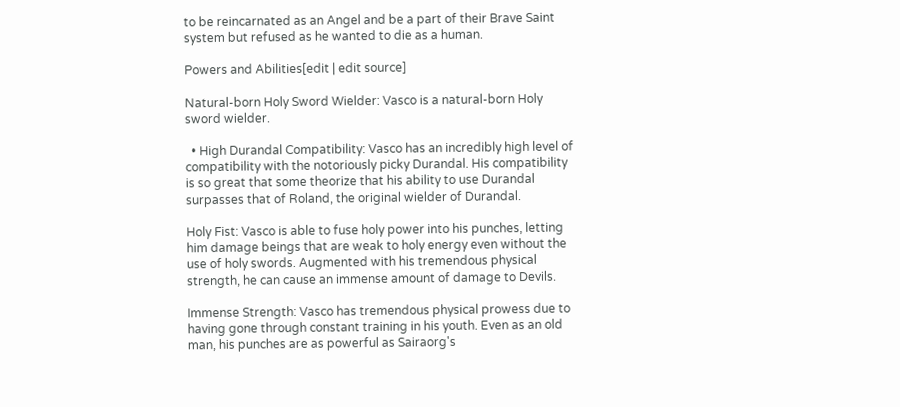to be reincarnated as an Angel and be a part of their Brave Saint system but refused as he wanted to die as a human.

Powers and Abilities[edit | edit source]

Natural-born Holy Sword Wielder: Vasco is a natural-born Holy sword wielder.

  • High Durandal Compatibility: Vasco has an incredibly high level of compatibility with the notoriously picky Durandal. His compatibility is so great that some theorize that his ability to use Durandal surpasses that of Roland, the original wielder of Durandal.

Holy Fist: Vasco is able to fuse holy power into his punches, letting him damage beings that are weak to holy energy even without the use of holy swords. Augmented with his tremendous physical strength, he can cause an immense amount of damage to Devils.

Immense Strength: Vasco has tremendous physical prowess due to having gone through constant training in his youth. Even as an old man, his punches are as powerful as Sairaorg's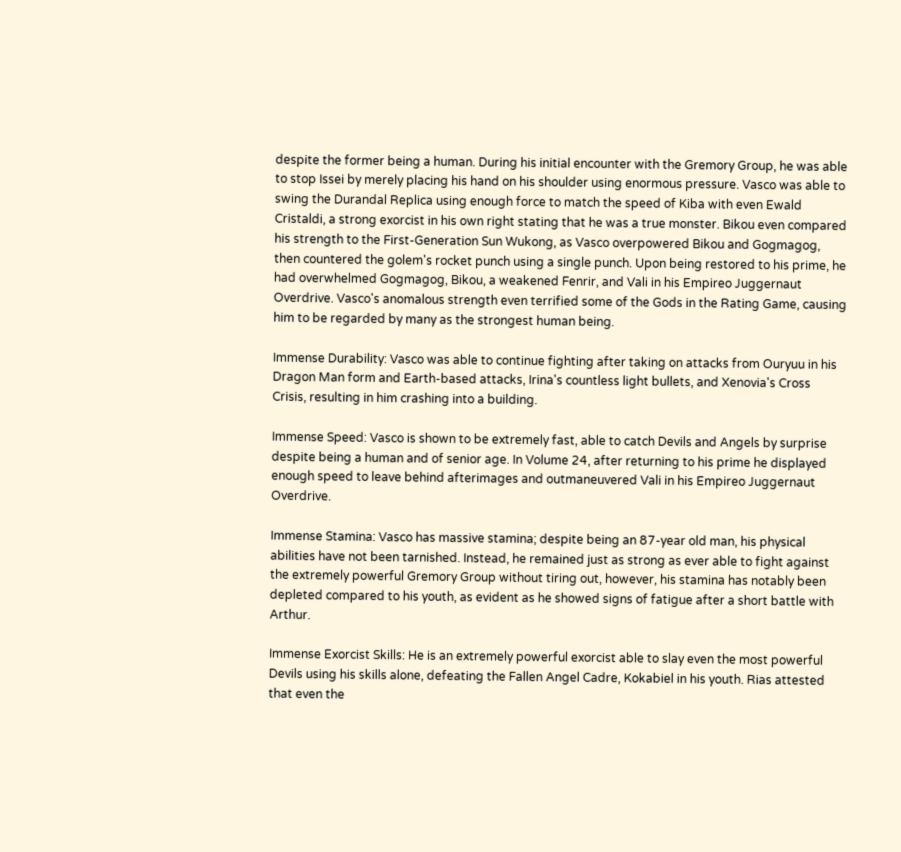despite the former being a human. During his initial encounter with the Gremory Group, he was able to stop Issei by merely placing his hand on his shoulder using enormous pressure. Vasco was able to swing the Durandal Replica using enough force to match the speed of Kiba with even Ewald Cristaldi, a strong exorcist in his own right stating that he was a true monster. Bikou even compared his strength to the First-Generation Sun Wukong, as Vasco overpowered Bikou and Gogmagog, then countered the golem's rocket punch using a single punch. Upon being restored to his prime, he had overwhelmed Gogmagog, Bikou, a weakened Fenrir, and Vali in his Empireo Juggernaut Overdrive. Vasco's anomalous strength even terrified some of the Gods in the Rating Game, causing him to be regarded by many as the strongest human being.

Immense Durability: Vasco was able to continue fighting after taking on attacks from Ouryuu in his Dragon Man form and Earth-based attacks, Irina's countless light bullets, and Xenovia's Cross Crisis, resulting in him crashing into a building.

Immense Speed: Vasco is shown to be extremely fast, able to catch Devils and Angels by surprise despite being a human and of senior age. In Volume 24, after returning to his prime he displayed enough speed to leave behind afterimages and outmaneuvered Vali in his Empireo Juggernaut Overdrive.

Immense Stamina: Vasco has massive stamina; despite being an 87-year old man, his physical abilities have not been tarnished. Instead, he remained just as strong as ever able to fight against the extremely powerful Gremory Group without tiring out, however, his stamina has notably been depleted compared to his youth, as evident as he showed signs of fatigue after a short battle with Arthur.

Immense Exorcist Skills: He is an extremely powerful exorcist able to slay even the most powerful Devils using his skills alone, defeating the Fallen Angel Cadre, Kokabiel in his youth. Rias attested that even the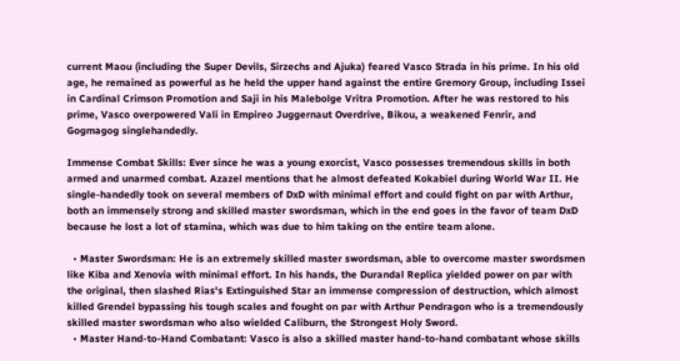current Maou (including the Super Devils, Sirzechs and Ajuka) feared Vasco Strada in his prime. In his old age, he remained as powerful as he held the upper hand against the entire Gremory Group, including Issei in Cardinal Crimson Promotion and Saji in his Malebolge Vritra Promotion. After he was restored to his prime, Vasco overpowered Vali in Empireo Juggernaut Overdrive, Bikou, a weakened Fenrir, and Gogmagog singlehandedly.

Immense Combat Skills: Ever since he was a young exorcist, Vasco possesses tremendous skills in both armed and unarmed combat. Azazel mentions that he almost defeated Kokabiel during World War II. He single-handedly took on several members of DxD with minimal effort and could fight on par with Arthur, both an immensely strong and skilled master swordsman, which in the end goes in the favor of team DxD because he lost a lot of stamina, which was due to him taking on the entire team alone.

  • Master Swordsman: He is an extremely skilled master swordsman, able to overcome master swordsmen like Kiba and Xenovia with minimal effort. In his hands, the Durandal Replica yielded power on par with the original, then slashed Rias's Extinguished Star an immense compression of destruction, which almost killed Grendel bypassing his tough scales and fought on par with Arthur Pendragon who is a tremendously skilled master swordsman who also wielded Caliburn, the Strongest Holy Sword.
  • Master Hand-to-Hand Combatant: Vasco is also a skilled master hand-to-hand combatant whose skills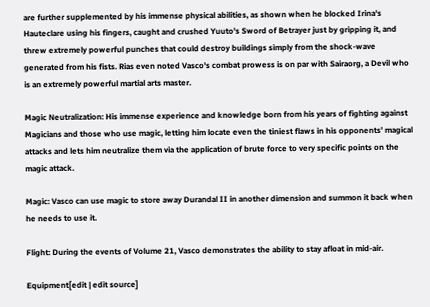are further supplemented by his immense physical abilities, as shown when he blocked Irina's Hauteclare using his fingers, caught and crushed Yuuto's Sword of Betrayer just by gripping it, and threw extremely powerful punches that could destroy buildings simply from the shock-wave generated from his fists. Rias even noted Vasco's combat prowess is on par with Sairaorg, a Devil who is an extremely powerful martial arts master.

Magic Neutralization: His immense experience and knowledge born from his years of fighting against Magicians and those who use magic, letting him locate even the tiniest flaws in his opponents' magical attacks and lets him neutralize them via the application of brute force to very specific points on the magic attack.

Magic: Vasco can use magic to store away Durandal II in another dimension and summon it back when he needs to use it.

Flight: During the events of Volume 21, Vasco demonstrates the ability to stay afloat in mid-air.

Equipment[edit | edit source]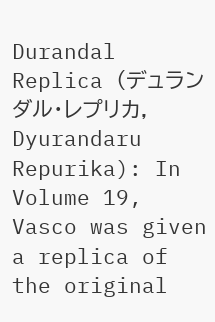Durandal Replica (デュランダル・レプリカ, Dyurandaru Repurika): In Volume 19, Vasco was given a replica of the original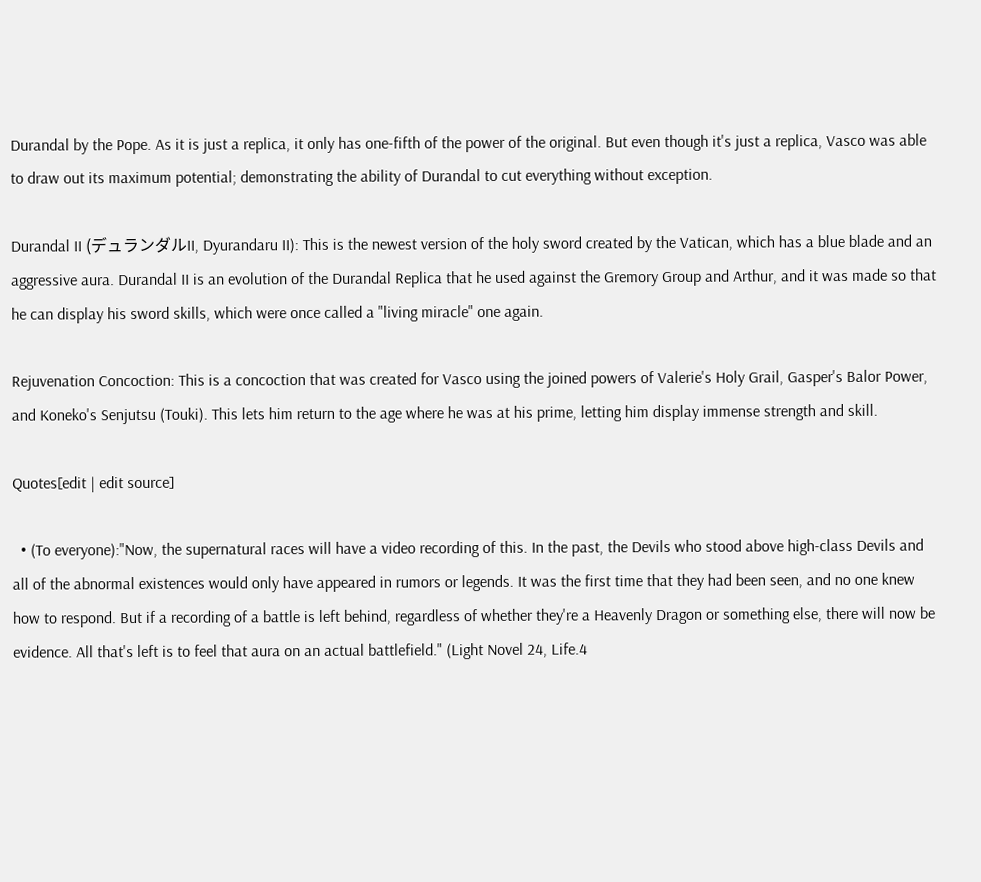Durandal by the Pope. As it is just a replica, it only has one-fifth of the power of the original. But even though it's just a replica, Vasco was able to draw out its maximum potential; demonstrating the ability of Durandal to cut everything without exception.

Durandal II (デュランダルII, Dyurandaru II): This is the newest version of the holy sword created by the Vatican, which has a blue blade and an aggressive aura. Durandal II is an evolution of the Durandal Replica that he used against the Gremory Group and Arthur, and it was made so that he can display his sword skills, which were once called a "living miracle" one again.

Rejuvenation Concoction: This is a concoction that was created for Vasco using the joined powers of Valerie's Holy Grail, Gasper's Balor Power, and Koneko's Senjutsu (Touki). This lets him return to the age where he was at his prime, letting him display immense strength and skill.

Quotes[edit | edit source]

  • (To everyone):"Now, the supernatural races will have a video recording of this. In the past, the Devils who stood above high-class Devils and all of the abnormal existences would only have appeared in rumors or legends. It was the first time that they had been seen, and no one knew how to respond. But if a recording of a battle is left behind, regardless of whether they're a Heavenly Dragon or something else, there will now be evidence. All that's left is to feel that aura on an actual battlefield." (Light Novel 24, Life.4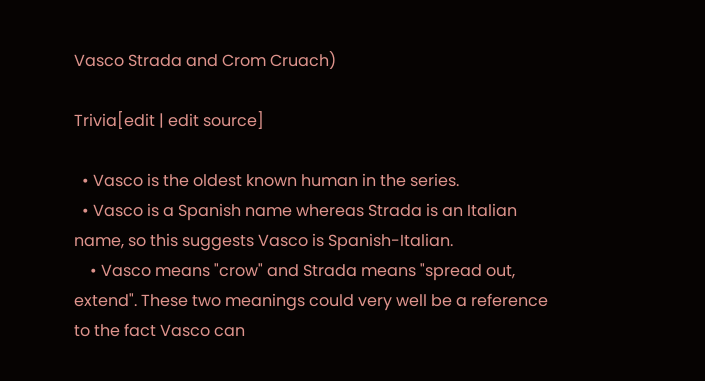Vasco Strada and Crom Cruach)

Trivia[edit | edit source]

  • Vasco is the oldest known human in the series.
  • Vasco is a Spanish name whereas Strada is an Italian name, so this suggests Vasco is Spanish-Italian.
    • Vasco means "crow" and Strada means "spread out, extend". These two meanings could very well be a reference to the fact Vasco can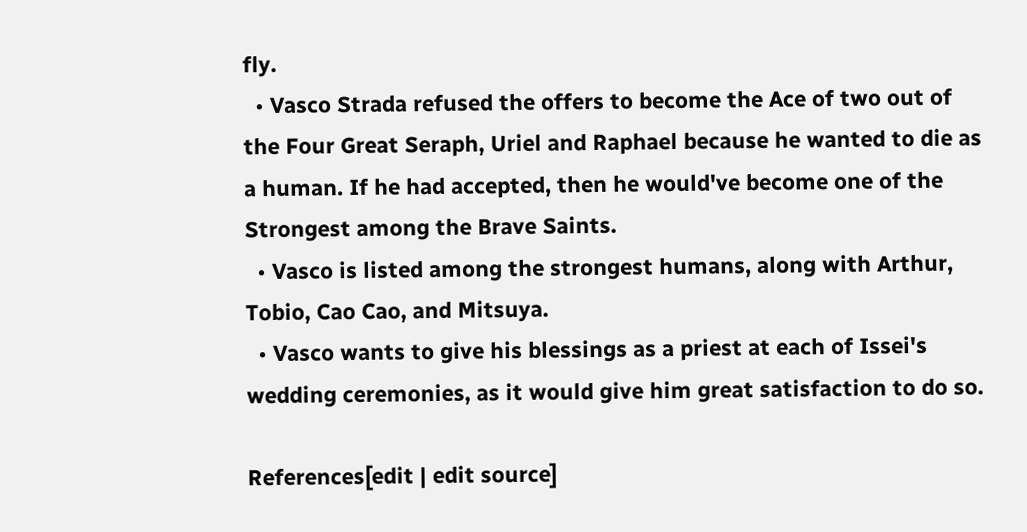fly.
  • Vasco Strada refused the offers to become the Ace of two out of the Four Great Seraph, Uriel and Raphael because he wanted to die as a human. If he had accepted, then he would've become one of the Strongest among the Brave Saints.
  • Vasco is listed among the strongest humans, along with Arthur, Tobio, Cao Cao, and Mitsuya.
  • Vasco wants to give his blessings as a priest at each of Issei's wedding ceremonies, as it would give him great satisfaction to do so.

References[edit | edit source]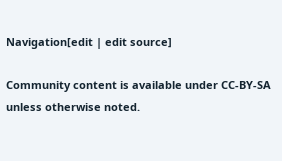Navigation[edit | edit source]

Community content is available under CC-BY-SA unless otherwise noted.